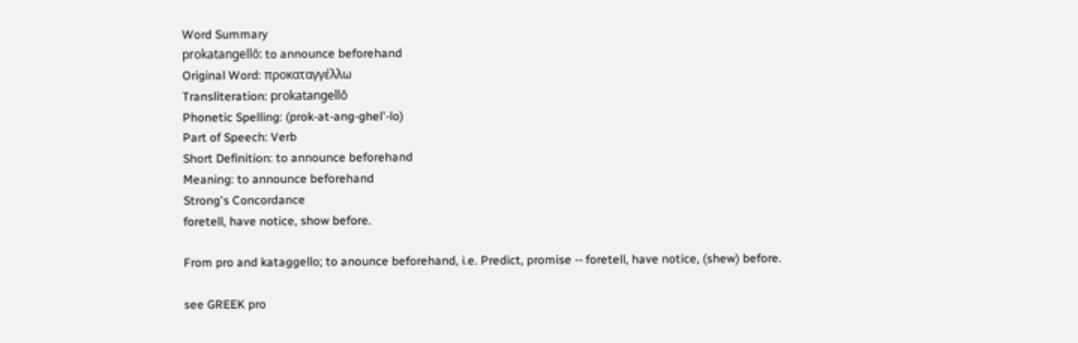Word Summary
prokatangellō: to announce beforehand
Original Word: προκαταγγέλλω
Transliteration: prokatangellō
Phonetic Spelling: (prok-at-ang-ghel'-lo)
Part of Speech: Verb
Short Definition: to announce beforehand
Meaning: to announce beforehand
Strong's Concordance
foretell, have notice, show before.

From pro and kataggello; to anounce beforehand, i.e. Predict, promise -- foretell, have notice, (shew) before.

see GREEK pro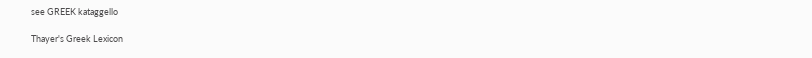see GREEK kataggello

Thayer's Greek Lexicon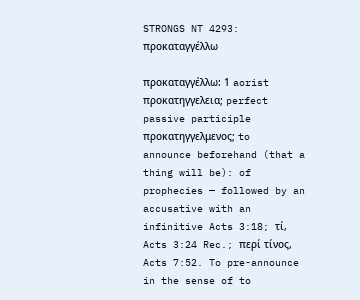STRONGS NT 4293: προκαταγγέλλω

προκαταγγέλλω: 1 aorist προκατηγγελεια; perfect passive participle προκατηγγελμενος; to announce beforehand (that a thing will be): of prophecies — followed by an accusative with an infinitive Acts 3:18; τί, Acts 3:24 Rec.; περί τίνος, Acts 7:52. To pre-announce in the sense of to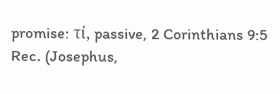promise: τί, passive, 2 Corinthians 9:5 Rec. (Josephus,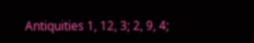Antiquities 1, 12, 3; 2, 9, 4;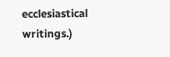ecclesiastical writings.)